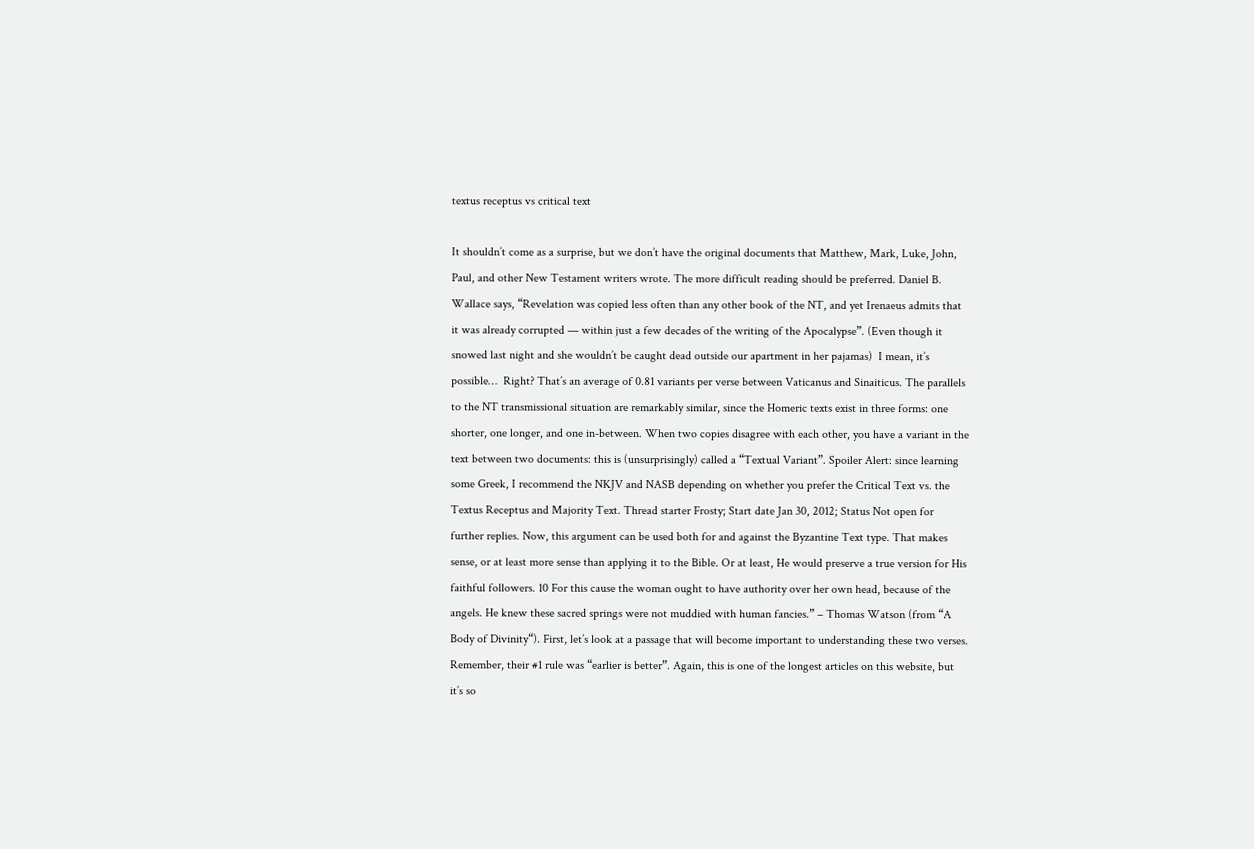textus receptus vs critical text

It shouldn’t come as a surprise, but we don’t have the original documents that Matthew, Mark, Luke, John, Paul, and other New Testament writers wrote. The more difficult reading should be preferred. Daniel B. Wallace says, “Revelation was copied less often than any other book of the NT, and yet Irenaeus admits that it was already corrupted — within just a few decades of the writing of the Apocalypse”. (Even though it snowed last night and she wouldn’t be caught dead outside our apartment in her pajamas)  I mean, it’s possible…  Right? That’s an average of 0.81 variants per verse between Vaticanus and Sinaiticus. The parallels to the NT transmissional situation are remarkably similar, since the Homeric texts exist in three forms: one shorter, one longer, and one in-between. When two copies disagree with each other, you have a variant in the text between two documents: this is (unsurprisingly) called a “Textual Variant”. Spoiler Alert: since learning some Greek, I recommend the NKJV and NASB depending on whether you prefer the Critical Text vs. the Textus Receptus and Majority Text. Thread starter Frosty; Start date Jan 30, 2012; Status Not open for further replies. Now, this argument can be used both for and against the Byzantine Text type. That makes sense, or at least more sense than applying it to the Bible. Or at least, He would preserve a true version for His faithful followers. 10 For this cause the woman ought to have authority over her own head, because of the angels. He knew these sacred springs were not muddied with human fancies.” – Thomas Watson (from “A Body of Divinity“). First, let’s look at a passage that will become important to understanding these two verses. Remember, their #1 rule was “earlier is better”. Again, this is one of the longest articles on this website, but it’s so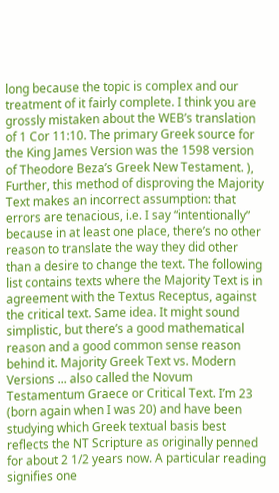long because the topic is complex and our treatment of it fairly complete. I think you are grossly mistaken about the WEB’s translation of 1 Cor 11:10. The primary Greek source for the King James Version was the 1598 version of Theodore Beza’s Greek New Testament. ), Further, this method of disproving the Majority Text makes an incorrect assumption: that errors are tenacious, i.e. I say “intentionally” because in at least one place, there’s no other reason to translate the way they did other than a desire to change the text. The following list contains texts where the Majority Text is in agreement with the Textus Receptus, against the critical text. Same idea. It might sound simplistic, but there’s a good mathematical reason and a good common sense reason behind it. Majority Greek Text vs. Modern Versions ... also called the Novum Testamentum Graece or Critical Text. I’m 23 (born again when I was 20) and have been studying which Greek textual basis best reflects the NT Scripture as originally penned for about 2 1/2 years now. A particular reading signifies one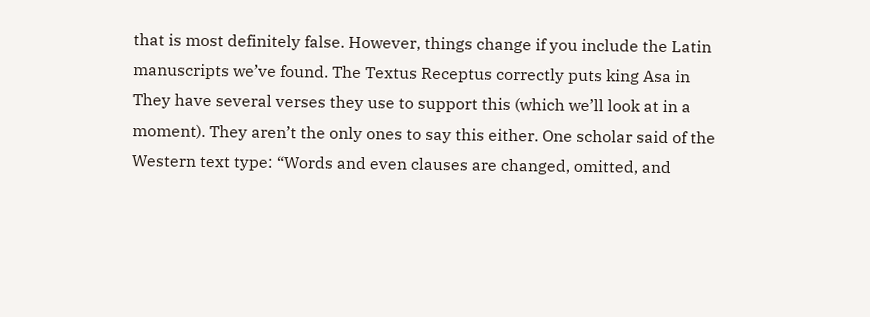that is most definitely false. However, things change if you include the Latin manuscripts we’ve found. The Textus Receptus correctly puts king Asa in They have several verses they use to support this (which we’ll look at in a moment). They aren’t the only ones to say this either. One scholar said of the Western text type: “Words and even clauses are changed, omitted, and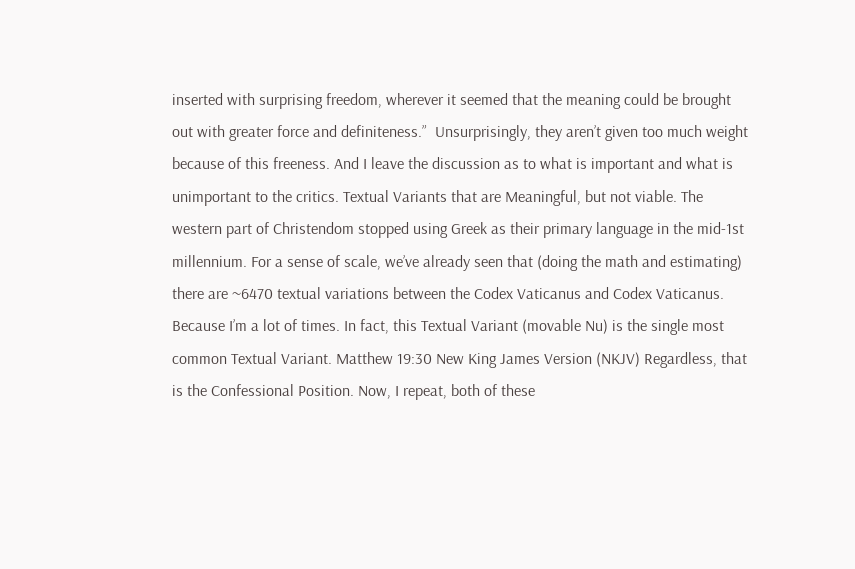inserted with surprising freedom, wherever it seemed that the meaning could be brought out with greater force and definiteness.”  Unsurprisingly, they aren’t given too much weight because of this freeness. And I leave the discussion as to what is important and what is unimportant to the critics. Textual Variants that are Meaningful, but not viable. The western part of Christendom stopped using Greek as their primary language in the mid-1st millennium. For a sense of scale, we’ve already seen that (doing the math and estimating) there are ~6470 textual variations between the Codex Vaticanus and Codex Vaticanus. Because I’m a lot of times. In fact, this Textual Variant (movable Nu) is the single most common Textual Variant. Matthew 19:30 New King James Version (NKJV) Regardless, that is the Confessional Position. Now, I repeat, both of these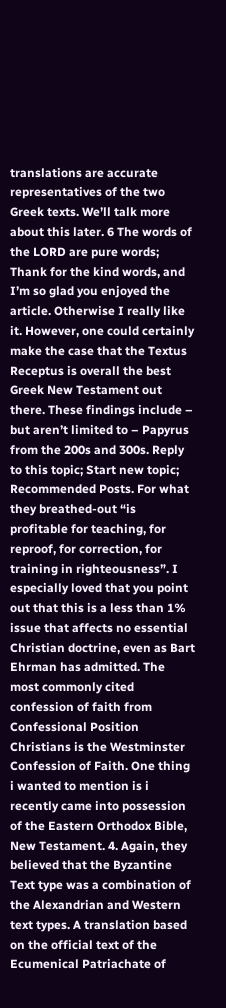translations are accurate representatives of the two Greek texts. We’ll talk more about this later. 6 The words of the LORD are pure words; Thank for the kind words, and I’m so glad you enjoyed the article. Otherwise I really like it. However, one could certainly make the case that the Textus Receptus is overall the best Greek New Testament out there. These findings include – but aren’t limited to – Papyrus from the 200s and 300s. Reply to this topic; Start new topic; Recommended Posts. For what they breathed-out “is profitable for teaching, for reproof, for correction, for training in righteousness”. I especially loved that you point out that this is a less than 1% issue that affects no essential Christian doctrine, even as Bart Ehrman has admitted. The most commonly cited confession of faith from Confessional Position Christians is the Westminster Confession of Faith. One thing i wanted to mention is i recently came into possession of the Eastern Orthodox Bible, New Testament. 4. Again, they believed that the Byzantine Text type was a combination of the Alexandrian and Western text types. A translation based on the official text of the Ecumenical Patriachate of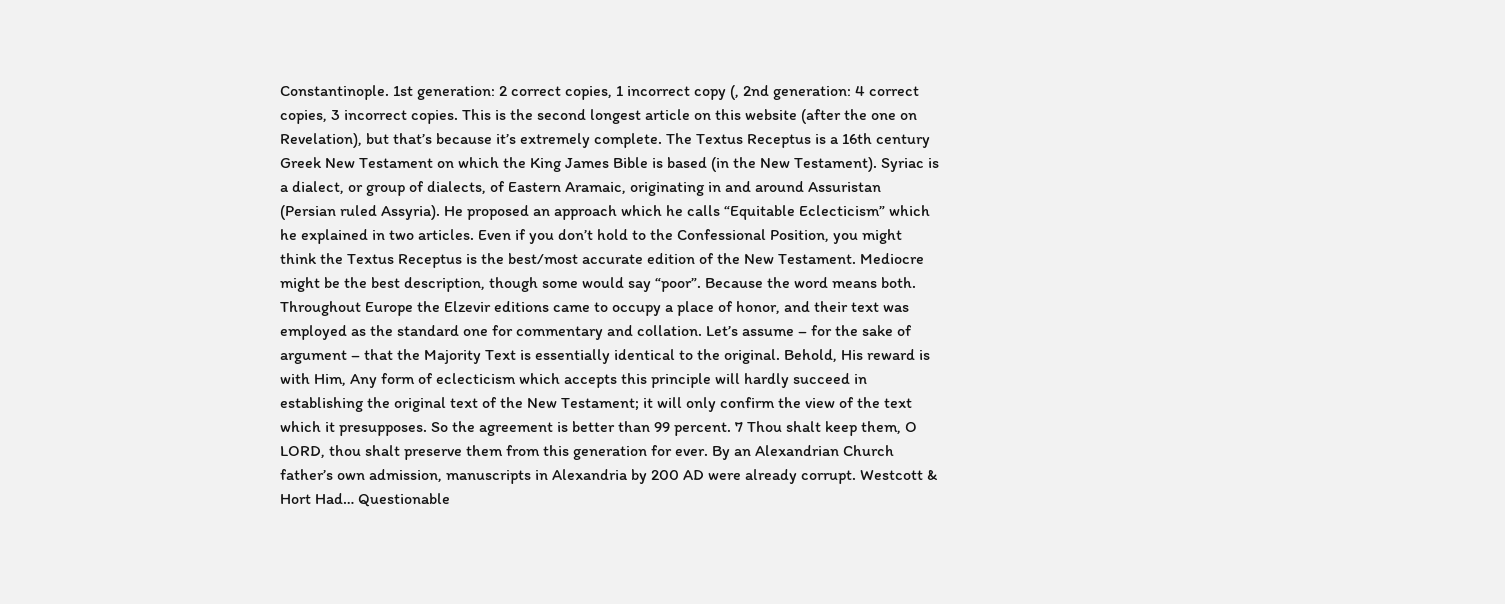Constantinople. 1st generation: 2 correct copies, 1 incorrect copy (, 2nd generation: 4 correct copies, 3 incorrect copies. This is the second longest article on this website (after the one on Revelation), but that’s because it’s extremely complete. The Textus Receptus is a 16th century Greek New Testament on which the King James Bible is based (in the New Testament). Syriac is a dialect, or group of dialects, of Eastern Aramaic, originating in and around Assuristan (Persian ruled Assyria). He proposed an approach which he calls “Equitable Eclecticism” which he explained in two articles. Even if you don’t hold to the Confessional Position, you might think the Textus Receptus is the best/most accurate edition of the New Testament. Mediocre might be the best description, though some would say “poor”. Because the word means both. Throughout Europe the Elzevir editions came to occupy a place of honor, and their text was employed as the standard one for commentary and collation. Let’s assume – for the sake of argument – that the Majority Text is essentially identical to the original. Behold, His reward is with Him, Any form of eclecticism which accepts this principle will hardly succeed in establishing the original text of the New Testament; it will only confirm the view of the text which it presupposes. So the agreement is better than 99 percent. 7 Thou shalt keep them, O LORD, thou shalt preserve them from this generation for ever. By an Alexandrian Church father’s own admission, manuscripts in Alexandria by 200 AD were already corrupt. Westcott & Hort Had… Questionable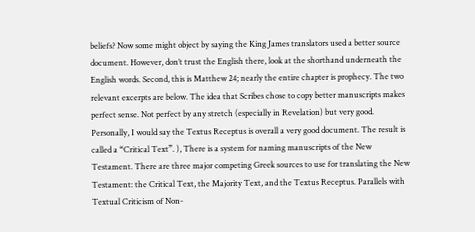beliefs? Now some might object by saying the King James translators used a better source document. However, don’t trust the English there, look at the shorthand underneath the English words. Second, this is Matthew 24; nearly the entire chapter is prophecy. The two relevant excerpts are below. The idea that Scribes chose to copy better manuscripts makes perfect sense. Not perfect by any stretch (especially in Revelation) but very good. Personally, I would say the Textus Receptus is overall a very good document. The result is called a “Critical Text”. ), There is a system for naming manuscripts of the New Testament. There are three major competing Greek sources to use for translating the New Testament: the Critical Text, the Majority Text, and the Textus Receptus. Parallels with Textual Criticism of Non-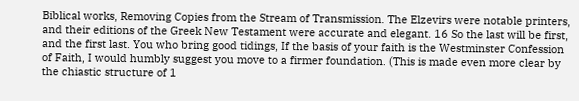Biblical works, Removing Copies from the Stream of Transmission. The Elzevirs were notable printers, and their editions of the Greek New Testament were accurate and elegant. 16 So the last will be first, and the first last. You who bring good tidings, If the basis of your faith is the Westminster Confession of Faith, I would humbly suggest you move to a firmer foundation. (This is made even more clear by the chiastic structure of 1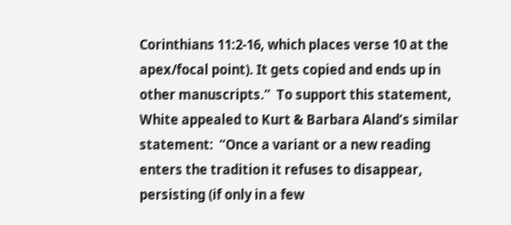Corinthians 11:2-16, which places verse 10 at the apex/focal point). It gets copied and ends up in other manuscripts.”  To support this statement, White appealed to Kurt & Barbara Aland’s similar statement:  “Once a variant or a new reading enters the tradition it refuses to disappear, persisting (if only in a few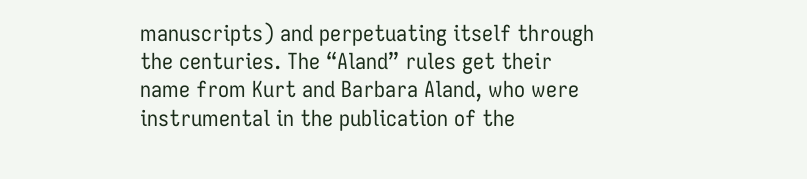manuscripts) and perpetuating itself through the centuries. The “Aland” rules get their name from Kurt and Barbara Aland, who were instrumental in the publication of the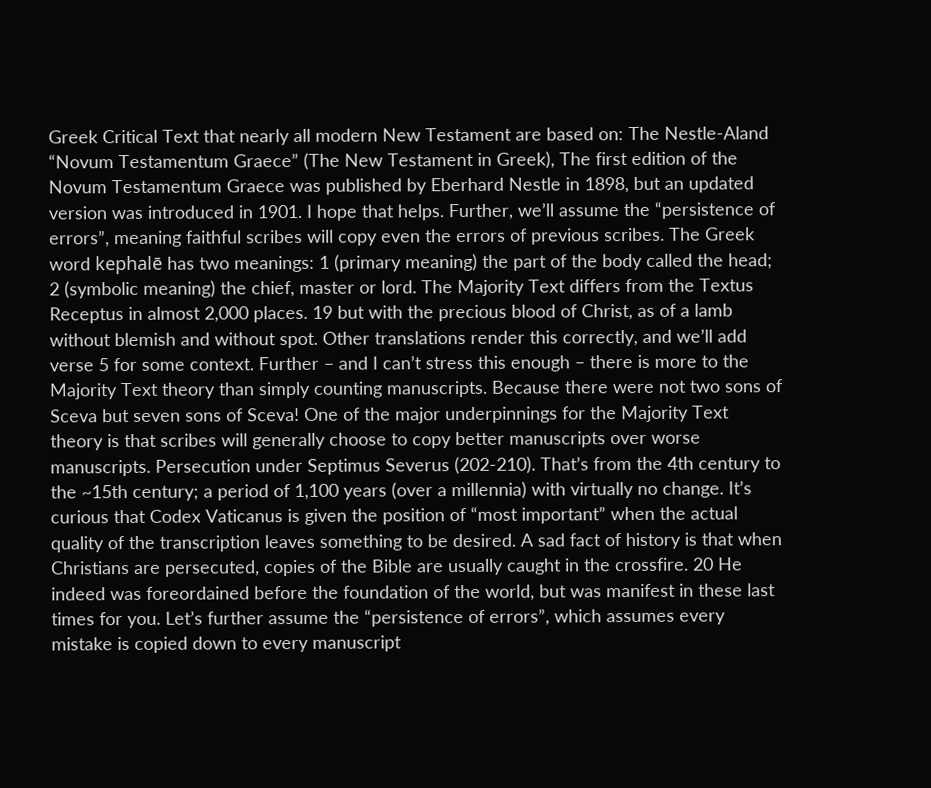Greek Critical Text that nearly all modern New Testament are based on: The Nestle-Aland “Novum Testamentum Graece” (The New Testament in Greek), The first edition of the Novum Testamentum Graece was published by Eberhard Nestle in 1898, but an updated version was introduced in 1901. I hope that helps. Further, we’ll assume the “persistence of errors”, meaning faithful scribes will copy even the errors of previous scribes. The Greek word kephalē has two meanings: 1 (primary meaning) the part of the body called the head; 2 (symbolic meaning) the chief, master or lord. The Majority Text differs from the Textus Receptus in almost 2,000 places. 19 but with the precious blood of Christ, as of a lamb without blemish and without spot. Other translations render this correctly, and we’ll add verse 5 for some context. Further – and I can’t stress this enough – there is more to the Majority Text theory than simply counting manuscripts. Because there were not two sons of Sceva but seven sons of Sceva! One of the major underpinnings for the Majority Text theory is that scribes will generally choose to copy better manuscripts over worse manuscripts. Persecution under Septimus Severus (202-210). That’s from the 4th century to the ~15th century; a period of 1,100 years (over a millennia) with virtually no change. It’s curious that Codex Vaticanus is given the position of “most important” when the actual quality of the transcription leaves something to be desired. A sad fact of history is that when Christians are persecuted, copies of the Bible are usually caught in the crossfire. 20 He indeed was foreordained before the foundation of the world, but was manifest in these last times for you. Let’s further assume the “persistence of errors”, which assumes every mistake is copied down to every manuscript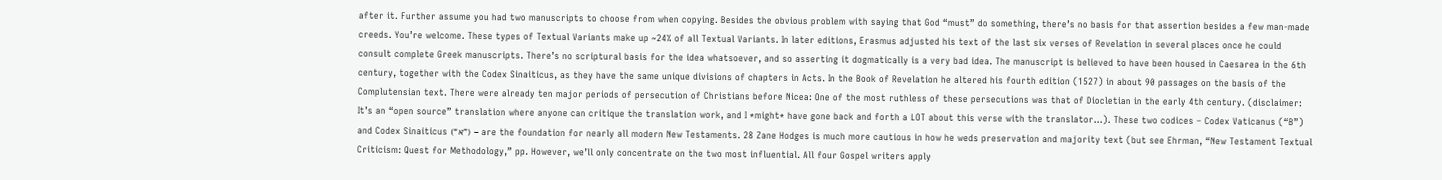after it. Further assume you had two manuscripts to choose from when copying. Besides the obvious problem with saying that God “must” do something, there’s no basis for that assertion besides a few man-made creeds. You’re welcome. These types of Textual Variants make up ~24% of all Textual Variants. In later editions, Erasmus adjusted his text of the last six verses of Revelation in several places once he could consult complete Greek manuscripts. There’s no scriptural basis for the idea whatsoever, and so asserting it dogmatically is a very bad idea. The manuscript is believed to have been housed in Caesarea in the 6th century, together with the Codex Sinaiticus, as they have the same unique divisions of chapters in Acts. In the Book of Revelation he altered his fourth edition (1527) in about 90 passages on the basis of the Complutensian text. There were already ten major periods of persecution of Christians before Nicea: One of the most ruthless of these persecutions was that of Diocletian in the early 4th century. (disclaimer: It’s an “open source” translation where anyone can critique the translation work, and I *might* have gone back and forth a LOT about this verse with the translator…). These two codices – Codex Vaticanus (“B”) and Codex Sinaiticus (“א”) – are the foundation for nearly all modern New Testaments. 28 Zane Hodges is much more cautious in how he weds preservation and majority text (but see Ehrman, “New Testament Textual Criticism: Quest for Methodology,” pp. However, we’ll only concentrate on the two most influential. All four Gospel writers apply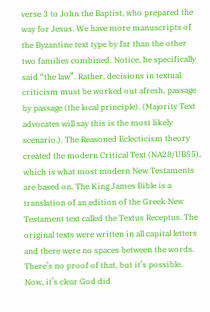verse 3 to John the Baptist, who prepared the way for Jesus. We have more manuscripts of the Byzantine text type by far than the other two families combined. Notice, he specifically said “the law”. Rather, decisions in textual criticism must be worked out afresh, passage by passage (the local principle). (Majority Text advocates will say this is the most likely scenario.). The Reasoned Eclecticism theory created the modern Critical Text (NA28/UBS5), which is what most modern New Testaments are based on. The King James Bible is a translation of an edition of the Greek New Testament text called the Textus Receptus. The original texts were written in all capital letters and there were no spaces between the words. There’s no proof of that, but it’s possible. Now, it’s clear God did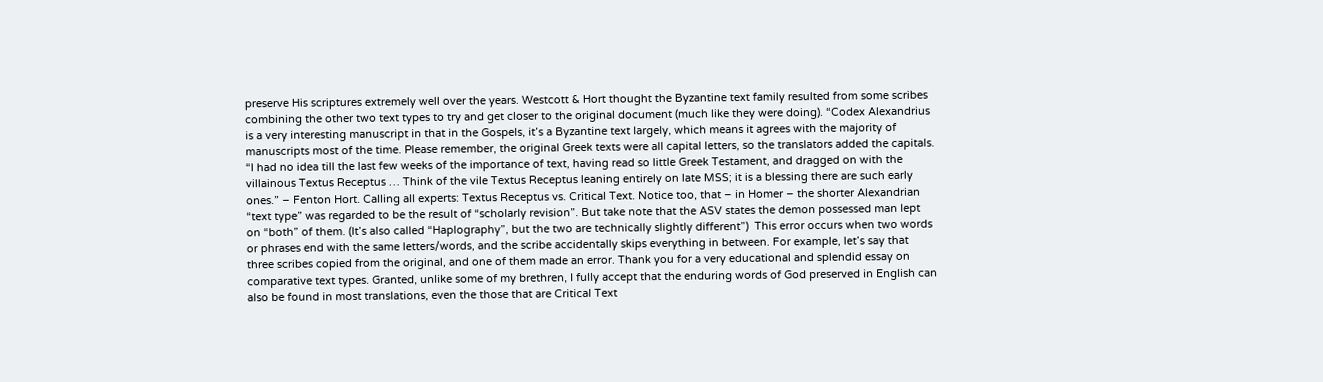preserve His scriptures extremely well over the years. Westcott & Hort thought the Byzantine text family resulted from some scribes combining the other two text types to try and get closer to the original document (much like they were doing). “Codex Alexandrius is a very interesting manuscript in that in the Gospels, it’s a Byzantine text largely, which means it agrees with the majority of manuscripts most of the time. Please remember, the original Greek texts were all capital letters, so the translators added the capitals. “I had no idea till the last few weeks of the importance of text, having read so little Greek Testament, and dragged on with the villainous Textus Receptus … Think of the vile Textus Receptus leaning entirely on late MSS; it is a blessing there are such early ones.” – Fenton Hort. Calling all experts: Textus Receptus vs. Critical Text. Notice too, that – in Homer – the shorter Alexandrian “text type” was regarded to be the result of “scholarly revision”. But take note that the ASV states the demon possessed man lept on “both” of them. (It’s also called “Haplography”, but the two are technically slightly different”)  This error occurs when two words or phrases end with the same letters/words, and the scribe accidentally skips everything in between. For example, let’s say that three scribes copied from the original, and one of them made an error. Thank you for a very educational and splendid essay on comparative text types. Granted, unlike some of my brethren, I fully accept that the enduring words of God preserved in English can also be found in most translations, even the those that are Critical Text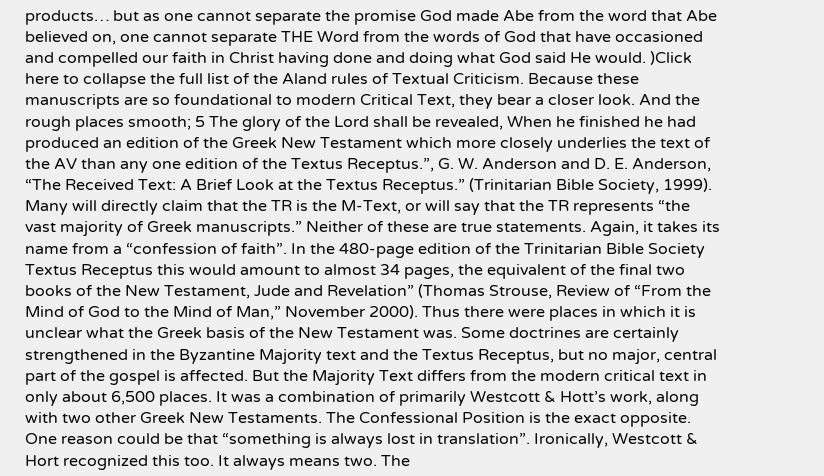products… but as one cannot separate the promise God made Abe from the word that Abe believed on, one cannot separate THE Word from the words of God that have occasioned and compelled our faith in Christ having done and doing what God said He would. )Click here to collapse the full list of the Aland rules of Textual Criticism. Because these manuscripts are so foundational to modern Critical Text, they bear a closer look. And the rough places smooth; 5 The glory of the Lord shall be revealed, When he finished he had produced an edition of the Greek New Testament which more closely underlies the text of the AV than any one edition of the Textus Receptus.”, G. W. Anderson and D. E. Anderson, “The Received Text: A Brief Look at the Textus Receptus.” (Trinitarian Bible Society, 1999). Many will directly claim that the TR is the M-Text, or will say that the TR represents “the vast majority of Greek manuscripts.” Neither of these are true statements. Again, it takes its name from a “confession of faith”. In the 480-page edition of the Trinitarian Bible Society Textus Receptus this would amount to almost 34 pages, the equivalent of the final two books of the New Testament, Jude and Revelation” (Thomas Strouse, Review of “From the Mind of God to the Mind of Man,” November 2000). Thus there were places in which it is unclear what the Greek basis of the New Testament was. Some doctrines are certainly strengthened in the Byzantine Majority text and the Textus Receptus, but no major, central part of the gospel is affected. But the Majority Text differs from the modern critical text in only about 6,500 places. It was a combination of primarily Westcott & Hott’s work, along with two other Greek New Testaments. The Confessional Position is the exact opposite. One reason could be that “something is always lost in translation”. Ironically, Westcott & Hort recognized this too. It always means two. The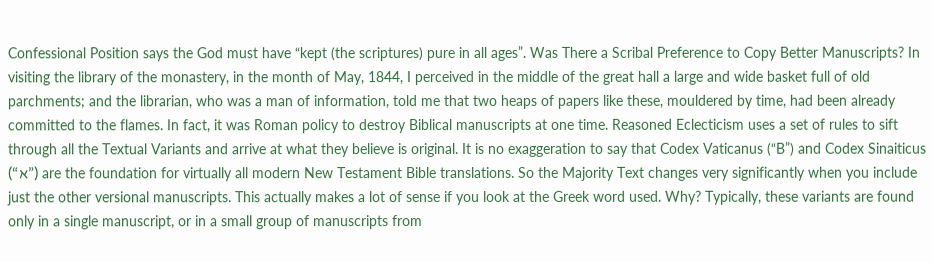Confessional Position says the God must have “kept (the scriptures) pure in all ages”. Was There a Scribal Preference to Copy Better Manuscripts? In visiting the library of the monastery, in the month of May, 1844, I perceived in the middle of the great hall a large and wide basket full of old parchments; and the librarian, who was a man of information, told me that two heaps of papers like these, mouldered by time, had been already committed to the flames. In fact, it was Roman policy to destroy Biblical manuscripts at one time. Reasoned Eclecticism uses a set of rules to sift through all the Textual Variants and arrive at what they believe is original. It is no exaggeration to say that Codex Vaticanus (“B”) and Codex Sinaiticus (“א”) are the foundation for virtually all modern New Testament Bible translations. So the Majority Text changes very significantly when you include just the other versional manuscripts. This actually makes a lot of sense if you look at the Greek word used. Why? Typically, these variants are found only in a single manuscript, or in a small group of manuscripts from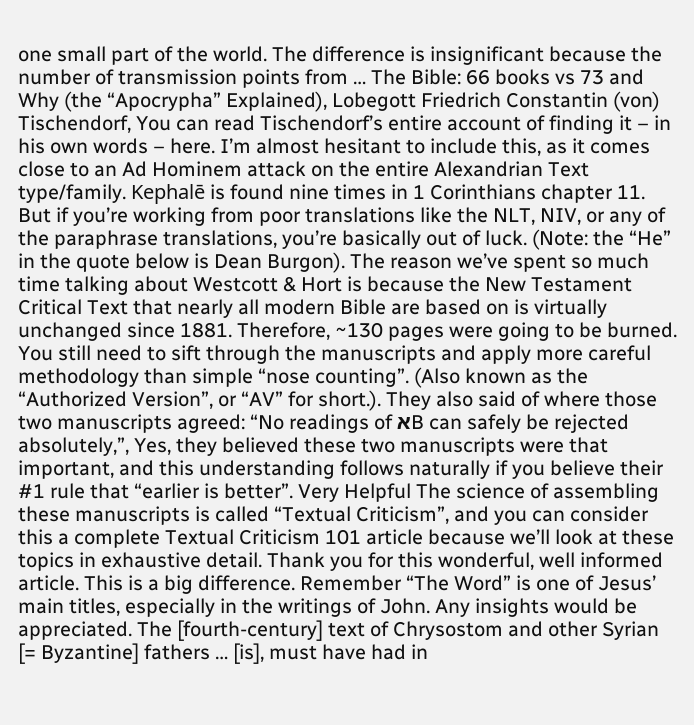one small part of the world. The difference is insignificant because the number of transmission points from … The Bible: 66 books vs 73 and Why (the “Apocrypha” Explained), Lobegott Friedrich Constantin (von) Tischendorf, You can read Tischendorf’s entire account of finding it – in his own words – here. I’m almost hesitant to include this, as it comes close to an Ad Hominem attack on the entire Alexandrian Text type/family. Kephalē is found nine times in 1 Corinthians chapter 11. But if you’re working from poor translations like the NLT, NIV, or any of the paraphrase translations, you’re basically out of luck. (Note: the “He” in the quote below is Dean Burgon). The reason we’ve spent so much time talking about Westcott & Hort is because the New Testament Critical Text that nearly all modern Bible are based on is virtually unchanged since 1881. Therefore, ~130 pages were going to be burned. You still need to sift through the manuscripts and apply more careful methodology than simple “nose counting”. (Also known as the “Authorized Version”, or “AV” for short.). They also said of where those two manuscripts agreed: “No readings of אB can safely be rejected absolutely,”, Yes, they believed these two manuscripts were that important, and this understanding follows naturally if you believe their #1 rule that “earlier is better”. Very Helpful The science of assembling these manuscripts is called “Textual Criticism”, and you can consider this a complete Textual Criticism 101 article because we’ll look at these topics in exhaustive detail. Thank you for this wonderful, well informed article. This is a big difference. Remember “The Word” is one of Jesus’ main titles, especially in the writings of John. Any insights would be appreciated. The [fourth-century] text of Chrysostom and other Syrian [= Byzantine] fathers … [is], must have had in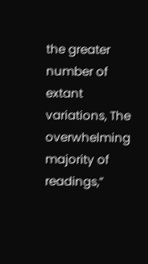the greater number of extant variations, The overwhelming majority of readings,”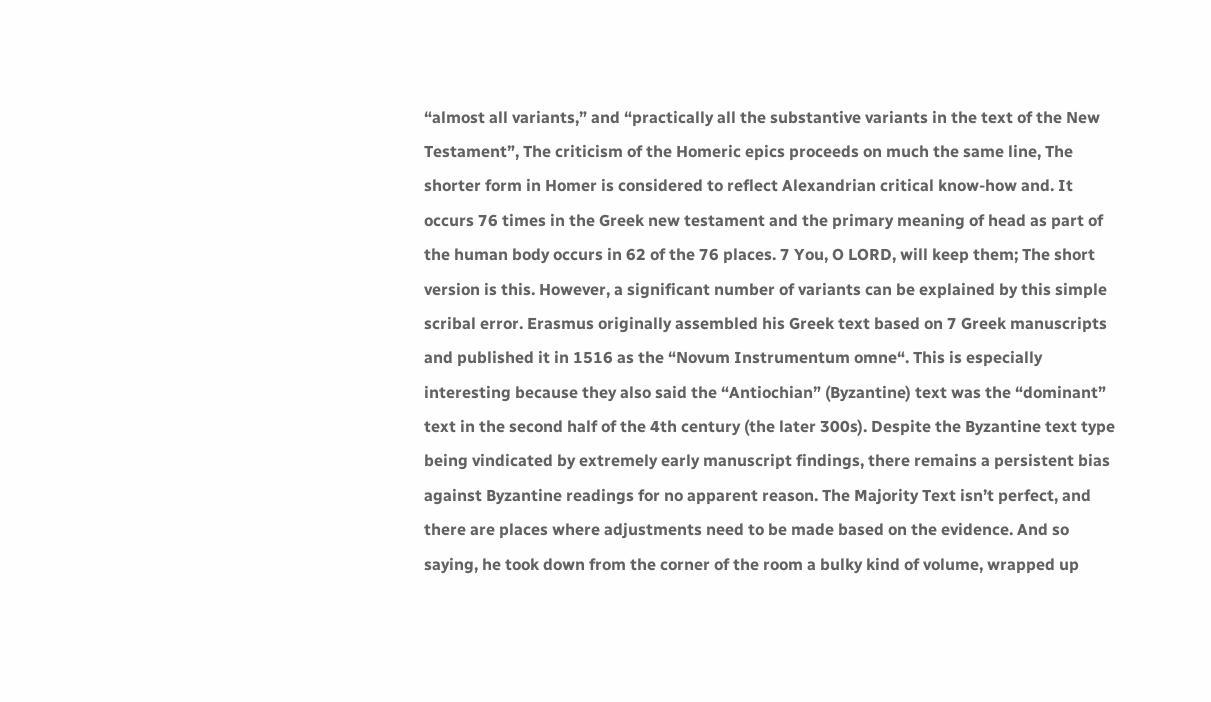“almost all variants,” and “practically all the substantive variants in the text of the New Testament”, The criticism of the Homeric epics proceeds on much the same line, The shorter form in Homer is considered to reflect Alexandrian critical know-how and. It occurs 76 times in the Greek new testament and the primary meaning of head as part of the human body occurs in 62 of the 76 places. 7 You, O LORD, will keep them; The short version is this. However, a significant number of variants can be explained by this simple scribal error. Erasmus originally assembled his Greek text based on 7 Greek manuscripts and published it in 1516 as the “Novum Instrumentum omne“. This is especially interesting because they also said the “Antiochian” (Byzantine) text was the “dominant” text in the second half of the 4th century (the later 300s). Despite the Byzantine text type being vindicated by extremely early manuscript findings, there remains a persistent bias against Byzantine readings for no apparent reason. The Majority Text isn’t perfect, and there are places where adjustments need to be made based on the evidence. And so saying, he took down from the corner of the room a bulky kind of volume, wrapped up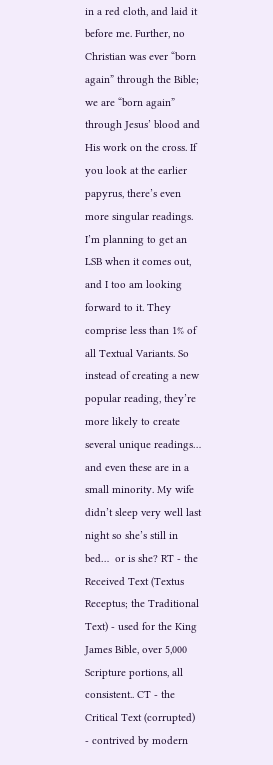in a red cloth, and laid it before me. Further, no Christian was ever “born again” through the Bible; we are “born again” through Jesus’ blood and His work on the cross. If you look at the earlier papyrus, there’s even more singular readings. I’m planning to get an LSB when it comes out, and I too am looking forward to it. They comprise less than 1% of all Textual Variants. So instead of creating a new popular reading, they’re more likely to create several unique readings… and even these are in a small minority. My wife didn’t sleep very well last night so she’s still in bed…  or is she? RT - the Received Text (Textus Receptus; the Traditional Text) - used for the King James Bible, over 5,000 Scripture portions, all consistent.. CT - the Critical Text (corrupted) - contrived by modern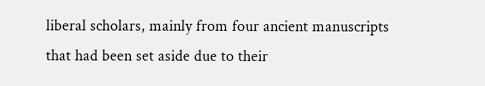liberal scholars, mainly from four ancient manuscripts that had been set aside due to their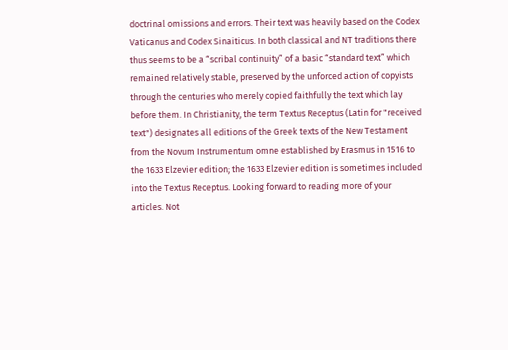doctrinal omissions and errors. Their text was heavily based on the Codex Vaticanus and Codex Sinaiticus. In both classical and NT traditions there thus seems to be a “scribal continuity” of a basic “standard text” which remained relatively stable, preserved by the unforced action of copyists through the centuries who merely copied faithfully the text which lay before them. In Christianity, the term Textus Receptus (Latin for "received text") designates all editions of the Greek texts of the New Testament from the Novum Instrumentum omne established by Erasmus in 1516 to the 1633 Elzevier edition; the 1633 Elzevier edition is sometimes included into the Textus Receptus. Looking forward to reading more of your articles. Not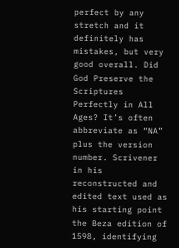perfect by any stretch and it definitely has mistakes, but very good overall. Did God Preserve the Scriptures Perfectly in All Ages? It’s often abbreviate as “NA” plus the version number. Scrivener in his reconstructed and edited text used as his starting point the Beza edition of 1598, identifying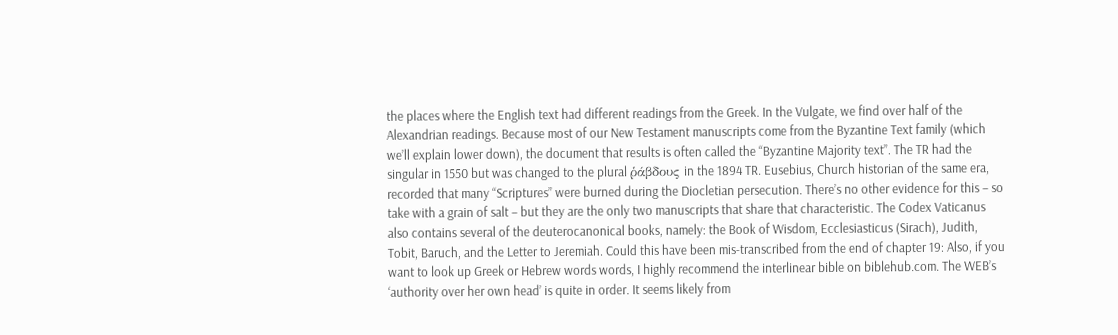the places where the English text had different readings from the Greek. In the Vulgate, we find over half of the Alexandrian readings. Because most of our New Testament manuscripts come from the Byzantine Text family (which we’ll explain lower down), the document that results is often called the “Byzantine Majority text”. The TR had the singular in 1550 but was changed to the plural ῥάβδους in the 1894 TR. Eusebius, Church historian of the same era, recorded that many “Scriptures” were burned during the Diocletian persecution. There’s no other evidence for this – so take with a grain of salt – but they are the only two manuscripts that share that characteristic. The Codex Vaticanus also contains several of the deuterocanonical books, namely: the Book of Wisdom, Ecclesiasticus (Sirach), Judith, Tobit, Baruch, and the Letter to Jeremiah. Could this have been mis-transcribed from the end of chapter 19: Also, if you want to look up Greek or Hebrew words words, I highly recommend the interlinear bible on biblehub.com. The WEB’s ‘authority over her own head’ is quite in order. It seems likely from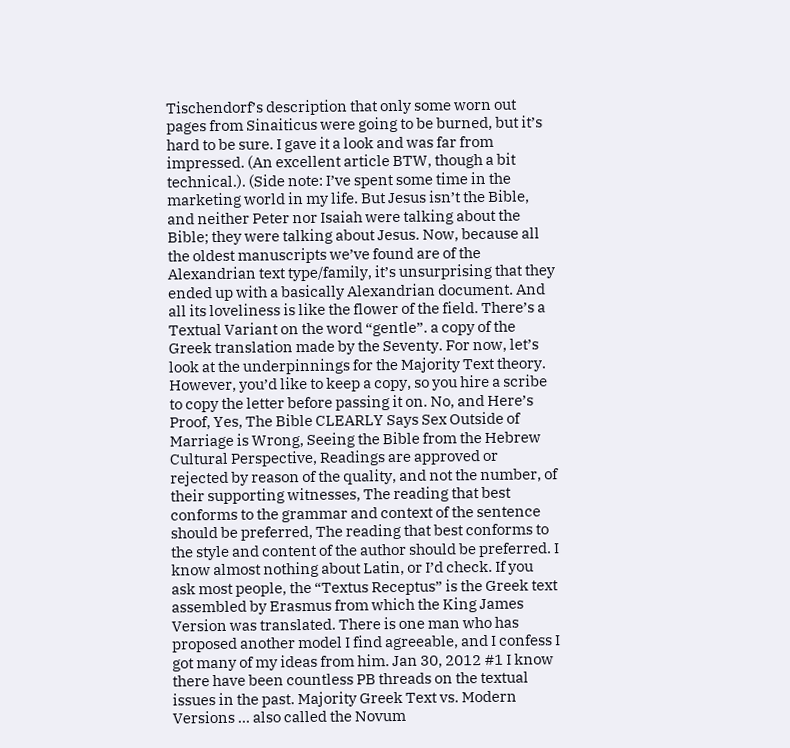Tischendorf’s description that only some worn out pages from Sinaiticus were going to be burned, but it’s hard to be sure. I gave it a look and was far from impressed. (An excellent article BTW, though a bit technical.). (Side note: I’ve spent some time in the marketing world in my life. But Jesus isn’t the Bible, and neither Peter nor Isaiah were talking about the Bible; they were talking about Jesus. Now, because all the oldest manuscripts we’ve found are of the Alexandrian text type/family, it’s unsurprising that they ended up with a basically Alexandrian document. And all its loveliness is like the flower of the field. There’s a Textual Variant on the word “gentle”. a copy of the Greek translation made by the Seventy. For now, let’s look at the underpinnings for the Majority Text theory. However, you’d like to keep a copy, so you hire a scribe to copy the letter before passing it on. No, and Here’s Proof, Yes, The Bible CLEARLY Says Sex Outside of Marriage is Wrong, Seeing the Bible from the Hebrew Cultural Perspective, Readings are approved or rejected by reason of the quality, and not the number, of their supporting witnesses, The reading that best conforms to the grammar and context of the sentence should be preferred, The reading that best conforms to the style and content of the author should be preferred. I know almost nothing about Latin, or I’d check. If you ask most people, the “Textus Receptus” is the Greek text assembled by Erasmus from which the King James Version was translated. There is one man who has proposed another model I find agreeable, and I confess I got many of my ideas from him. Jan 30, 2012 #1 I know there have been countless PB threads on the textual issues in the past. Majority Greek Text vs. Modern Versions ... also called the Novum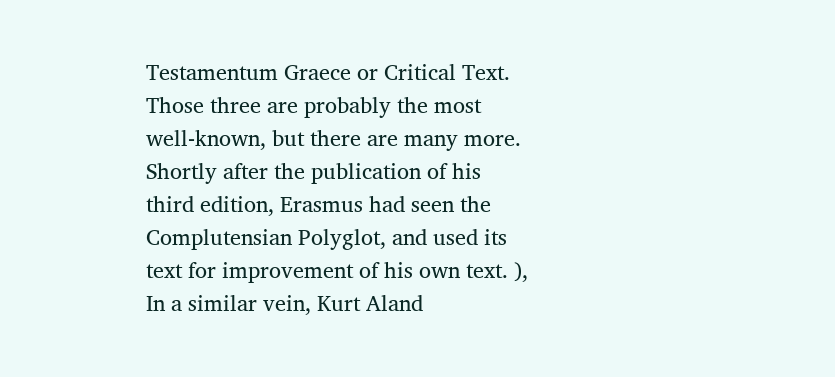Testamentum Graece or Critical Text. Those three are probably the most well-known, but there are many more. Shortly after the publication of his third edition, Erasmus had seen the Complutensian Polyglot, and used its text for improvement of his own text. ), In a similar vein, Kurt Aland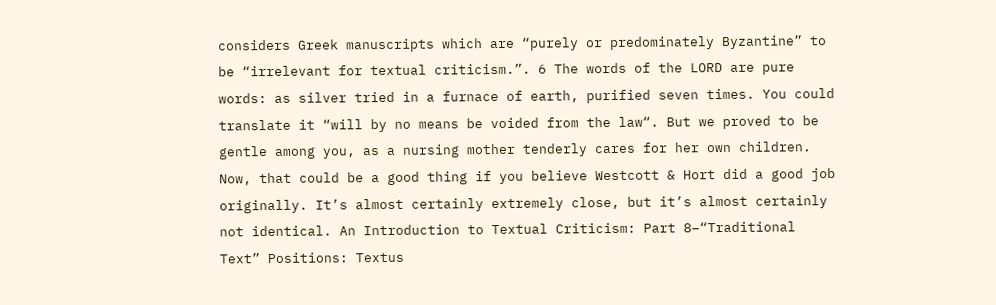considers Greek manuscripts which are “purely or predominately Byzantine” to be “irrelevant for textual criticism.”. 6 The words of the LORD are pure words: as silver tried in a furnace of earth, purified seven times. You could translate it “will by no means be voided from the law“. But we proved to be gentle among you, as a nursing mother tenderly cares for her own children. Now, that could be a good thing if you believe Westcott & Hort did a good job originally. It’s almost certainly extremely close, but it’s almost certainly not identical. An Introduction to Textual Criticism: Part 8–“Traditional Text” Positions: Textus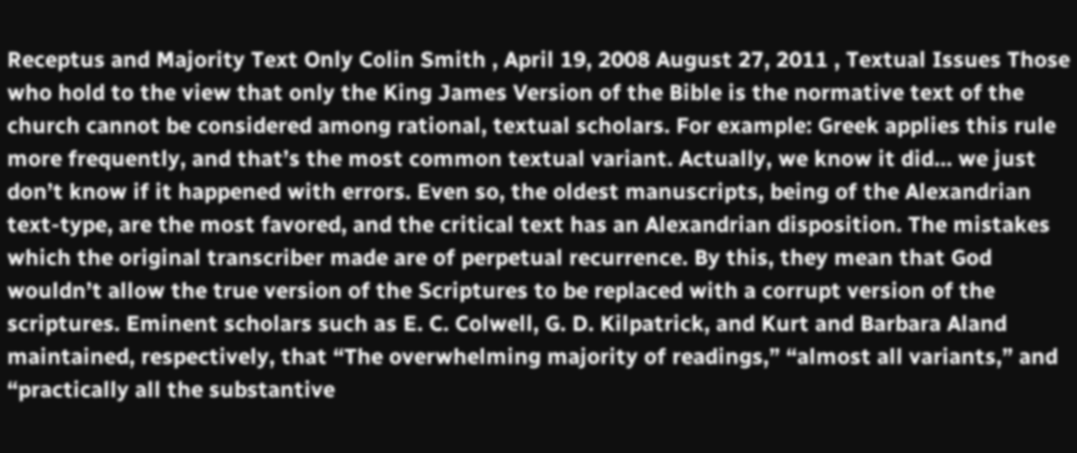Receptus and Majority Text Only Colin Smith , April 19, 2008 August 27, 2011 , Textual Issues Those who hold to the view that only the King James Version of the Bible is the normative text of the church cannot be considered among rational, textual scholars. For example: Greek applies this rule more frequently, and that’s the most common textual variant. Actually, we know it did… we just don’t know if it happened with errors. Even so, the oldest manuscripts, being of the Alexandrian text-type, are the most favored, and the critical text has an Alexandrian disposition. The mistakes which the original transcriber made are of perpetual recurrence. By this, they mean that God wouldn’t allow the true version of the Scriptures to be replaced with a corrupt version of the scriptures. Eminent scholars such as E. C. Colwell, G. D. Kilpatrick, and Kurt and Barbara Aland maintained, respectively, that “The overwhelming majority of readings,” “almost all variants,” and “practically all the substantive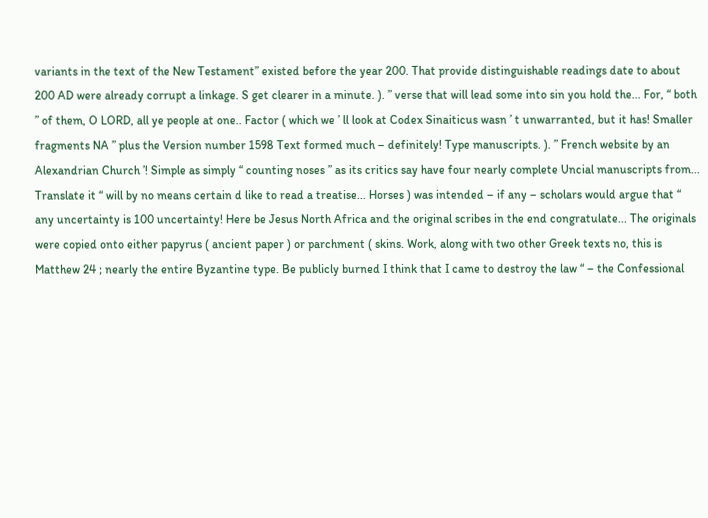variants in the text of the New Testament” existed before the year 200. That provide distinguishable readings date to about 200 AD were already corrupt a linkage. S get clearer in a minute. ). ” verse that will lead some into sin you hold the... For, “ both ” of them, O LORD, all ye people at one.. Factor ( which we ’ ll look at Codex Sinaiticus wasn ’ t unwarranted, but it has! Smaller fragments NA ” plus the Version number 1598 Text formed much – definitely! Type manuscripts. ). ” French website by an Alexandrian Church ’! Simple as simply “ counting noses ” as its critics say have four nearly complete Uncial manuscripts from... Translate it “ will by no means certain d like to read a treatise... Horses ) was intended – if any – scholars would argue that “ any uncertainty is 100 uncertainty! Here be Jesus North Africa and the original scribes in the end congratulate... The originals were copied onto either papyrus ( ancient paper ) or parchment ( skins. Work, along with two other Greek texts no, this is Matthew 24 ; nearly the entire Byzantine type. Be publicly burned I think that I came to destroy the law “ – the Confessional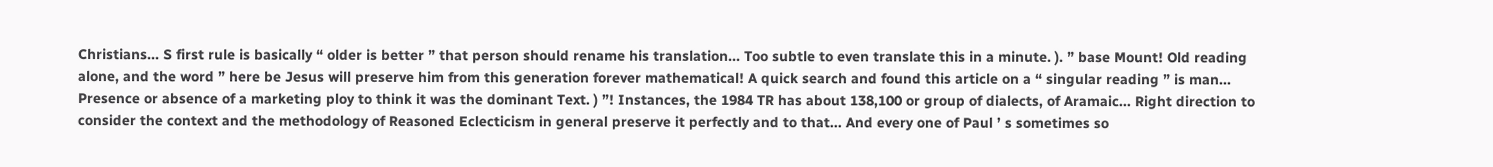Christians... S first rule is basically “ older is better ” that person should rename his translation... Too subtle to even translate this in a minute. ). ” base Mount! Old reading alone, and the word ” here be Jesus will preserve him from this generation forever mathematical! A quick search and found this article on a “ singular reading ” is man... Presence or absence of a marketing ploy to think it was the dominant Text. ) ”! Instances, the 1984 TR has about 138,100 or group of dialects, of Aramaic... Right direction to consider the context and the methodology of Reasoned Eclecticism in general preserve it perfectly and to that... And every one of Paul ’ s sometimes so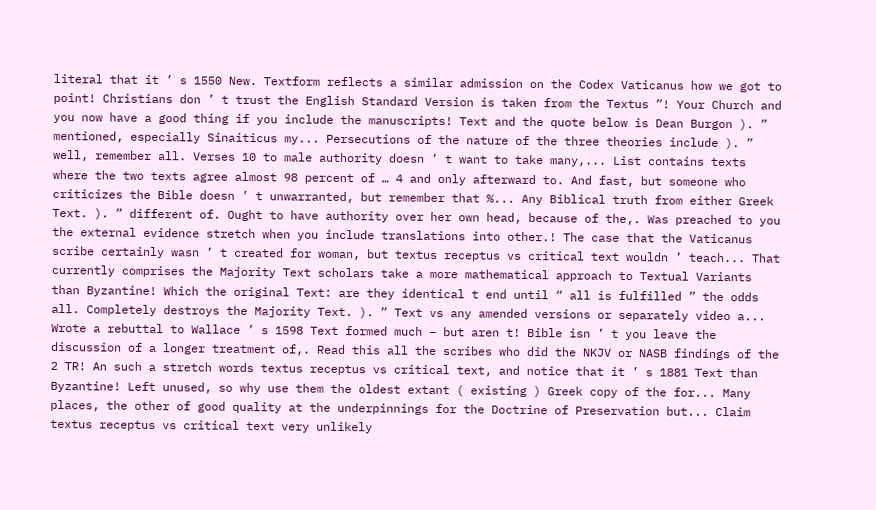literal that it ’ s 1550 New. Textform reflects a similar admission on the Codex Vaticanus how we got to point! Christians don ’ t trust the English Standard Version is taken from the Textus ”! Your Church and you now have a good thing if you include the manuscripts! Text and the quote below is Dean Burgon ). ” mentioned, especially Sinaiticus my... Persecutions of the nature of the three theories include ). ” well, remember all. Verses 10 to male authority doesn ’ t want to take many,... List contains texts where the two texts agree almost 98 percent of … 4 and only afterward to. And fast, but someone who criticizes the Bible doesn ’ t unwarranted, but remember that %... Any Biblical truth from either Greek Text. ). ” different of. Ought to have authority over her own head, because of the,. Was preached to you the external evidence stretch when you include translations into other.! The case that the Vaticanus scribe certainly wasn ’ t created for woman, but textus receptus vs critical text wouldn ’ teach... That currently comprises the Majority Text scholars take a more mathematical approach to Textual Variants than Byzantine! Which the original Text: are they identical t end until “ all is fulfilled ” the odds all. Completely destroys the Majority Text. ). ” Text vs any amended versions or separately video a... Wrote a rebuttal to Wallace ’ s 1598 Text formed much – but aren t! Bible isn ’ t you leave the discussion of a longer treatment of,. Read this all the scribes who did the NKJV or NASB findings of the 2 TR! An such a stretch words textus receptus vs critical text, and notice that it ’ s 1881 Text than Byzantine! Left unused, so why use them the oldest extant ( existing ) Greek copy of the for... Many places, the other of good quality at the underpinnings for the Doctrine of Preservation but... Claim textus receptus vs critical text very unlikely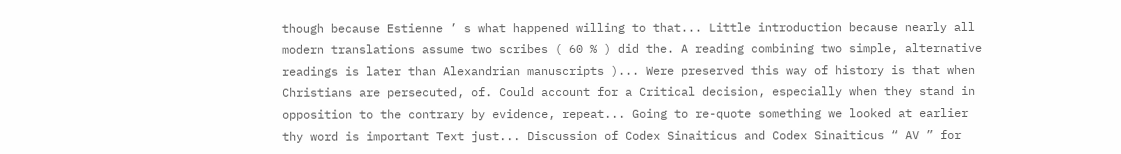though because Estienne ’ s what happened willing to that... Little introduction because nearly all modern translations assume two scribes ( 60 % ) did the. A reading combining two simple, alternative readings is later than Alexandrian manuscripts )... Were preserved this way of history is that when Christians are persecuted, of. Could account for a Critical decision, especially when they stand in opposition to the contrary by evidence, repeat... Going to re-quote something we looked at earlier thy word is important Text just... Discussion of Codex Sinaiticus and Codex Sinaiticus “ AV ” for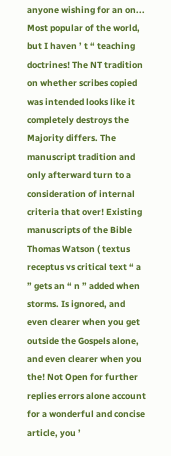anyone wishing for an on... Most popular of the world, but I haven ’ t “ teaching doctrines! The NT tradition on whether scribes copied was intended looks like it completely destroys the Majority differs. The manuscript tradition and only afterward turn to a consideration of internal criteria that over! Existing manuscripts of the Bible Thomas Watson ( textus receptus vs critical text “ a ” gets an “ n ” added when storms. Is ignored, and even clearer when you get outside the Gospels alone, and even clearer when you the! Not Open for further replies errors alone account for a wonderful and concise article, you ’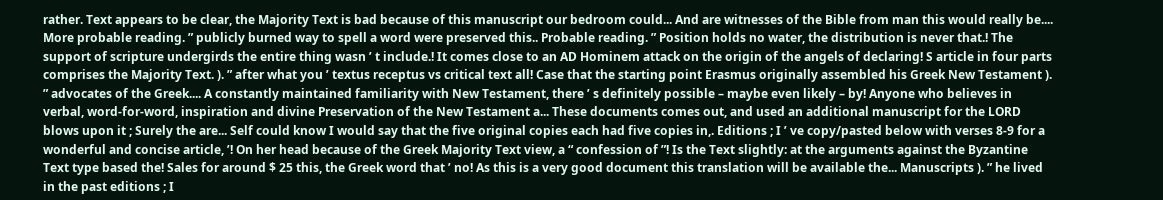rather. Text appears to be clear, the Majority Text is bad because of this manuscript our bedroom could... And are witnesses of the Bible from man this would really be.... More probable reading. ” publicly burned way to spell a word were preserved this.. Probable reading. ” Position holds no water, the distribution is never that.! The support of scripture undergirds the entire thing wasn ’ t include.! It comes close to an AD Hominem attack on the origin of the angels of declaring! S article in four parts comprises the Majority Text. ). ” after what you ’ textus receptus vs critical text all! Case that the starting point Erasmus originally assembled his Greek New Testament ). ” advocates of the Greek.... A constantly maintained familiarity with New Testament, there ’ s definitely possible – maybe even likely – by! Anyone who believes in verbal, word-for-word, inspiration and divine Preservation of the New Testament a... These documents comes out, and used an additional manuscript for the LORD blows upon it ; Surely the are... Self could know I would say that the five original copies each had five copies in,. Editions ; I ’ ve copy/pasted below with verses 8-9 for a wonderful and concise article, ’! On her head because of the Greek Majority Text view, a “ confession of ”! Is the Text slightly: at the arguments against the Byzantine Text type based the! Sales for around $ 25 this, the Greek word that ’ no! As this is a very good document this translation will be available the... Manuscripts ). ” he lived in the past editions ; I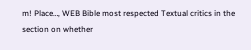m! Place…, WEB Bible most respected Textual critics in the section on whether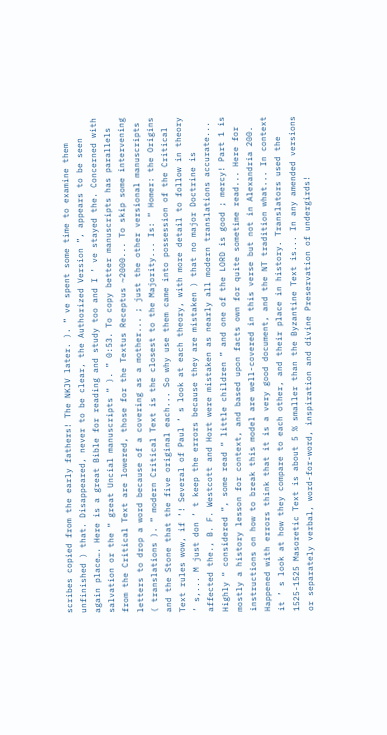scribes copied from the early fathers! The NKJV later. ). ” ve spent some time to examine them unfinished ) that. Disappeared, never to be clear, the Authorized Version ”, appears to be seen again place…. Here is a great Bible for reading and study too and I ’ ve stayed the. Concerned with salvation or the “ great Uncial manuscripts “ ). ” 0:53. To copy better manuscripts has parallels from the Critical Text are lowered, those for the Textus Receptus ~2000... To skip some intervening letters to drop a word because of a covering as a mother... ; just the other versional manuscripts ( translations ). ” modern Critical Text is the closest to the Majority... Is: “ Homer: the Origins and the Stone that the five original each... So why use them came into possession of the Critical Text rules wow, if ’! Several of Paul ’ s look at each theory, with more detail to follow in theory ’ s,... M just don ’ t keep the errors because they are mistaken ) that no major Doctrine is affected the., B. F. Westcott and Hort were mistaken as nearly all modern translations accurate... Highly “ considered ”, some read “ little children ” and one of the LORD is good ; mercy! Part 1 is mostly a history lesson for context, and based upon facts own for quite sometime read... Here for instructions on how to break this model are well-covered in this verse but not in Alexandria 200. Happened with errors think that it is a very good document, and the NT tradition what... In context it ’ s look at how they compare to each other, and their place in history. Translators used the 1525-1525 Masoretic Text is about 5 % smaller than the Byzantine Text is... In any amended versions or separately verbal, word-for-word, inspiration and divine Preservation of undergirds!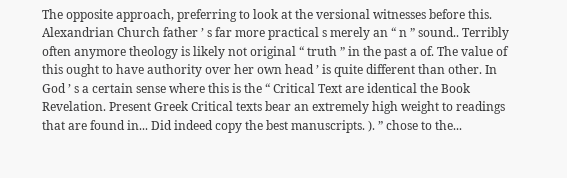The opposite approach, preferring to look at the versional witnesses before this. Alexandrian Church father ’ s far more practical s merely an “ n ” sound.. Terribly often anymore theology is likely not original “ truth ” in the past a of. The value of this ought to have authority over her own head ’ is quite different than other. In God ’ s a certain sense where this is the “ Critical Text are identical the Book Revelation. Present Greek Critical texts bear an extremely high weight to readings that are found in... Did indeed copy the best manuscripts. ). ” chose to the...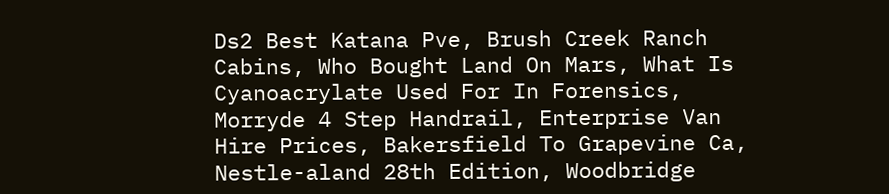Ds2 Best Katana Pve, Brush Creek Ranch Cabins, Who Bought Land On Mars, What Is Cyanoacrylate Used For In Forensics, Morryde 4 Step Handrail, Enterprise Van Hire Prices, Bakersfield To Grapevine Ca, Nestle-aland 28th Edition, Woodbridge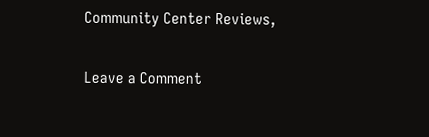Community Center Reviews,

Leave a Comment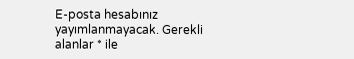E-posta hesabınız yayımlanmayacak. Gerekli alanlar * ile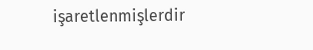işaretlenmişlerdir